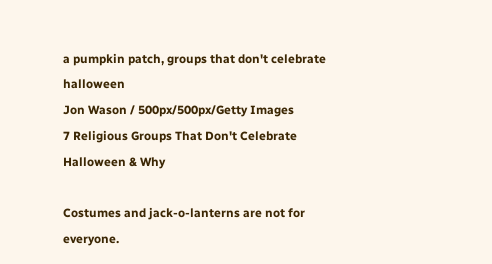a pumpkin patch, groups that don't celebrate halloween
Jon Wason / 500px/500px/Getty Images
7 Religious Groups That Don't Celebrate Halloween & Why

Costumes and jack-o-lanterns are not for everyone.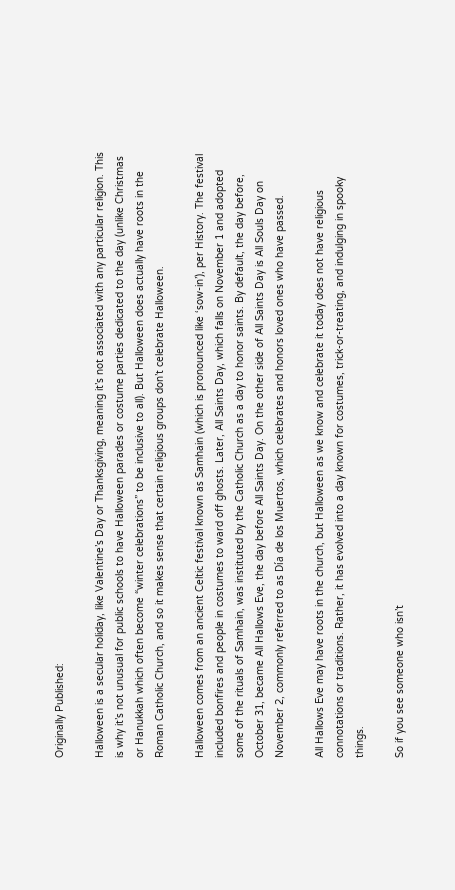Originally Published:

Halloween is a secular holiday, like Valentine’s Day or Thanksgiving, meaning it’s not associated with any particular religion. This is why it’s not unusual for public schools to have Halloween parades or costume parties dedicated to the day (unlike Christmas or Hanukkah which often become “winter celebrations” to be inclusive to all). But Halloween does actually have roots in the Roman Catholic Church, and so it makes sense that certain religious groups don’t celebrate Halloween.

Halloween comes from an ancient Celtic festival known as Samhain (which is pronounced like ‘sow-in’), per History. The festival included bonfires and people in costumes to ward off ghosts. Later, All Saints Day, which falls on November 1 and adopted some of the rituals of Samhain, was instituted by the Catholic Church as a day to honor saints. By default, the day before, October 31, became All Hallows Eve, the day before All Saints Day. On the other side of All Saints Day is All Souls Day on November 2, commonly referred to as Día de los Muertos, which celebrates and honors loved ones who have passed.

All Hallows Eve may have roots in the church, but Halloween as we know and celebrate it today does not have religious connotations or traditions. Rather, it has evolved into a day known for costumes, trick-or-treating, and indulging in spooky things.

So if you see someone who isn’t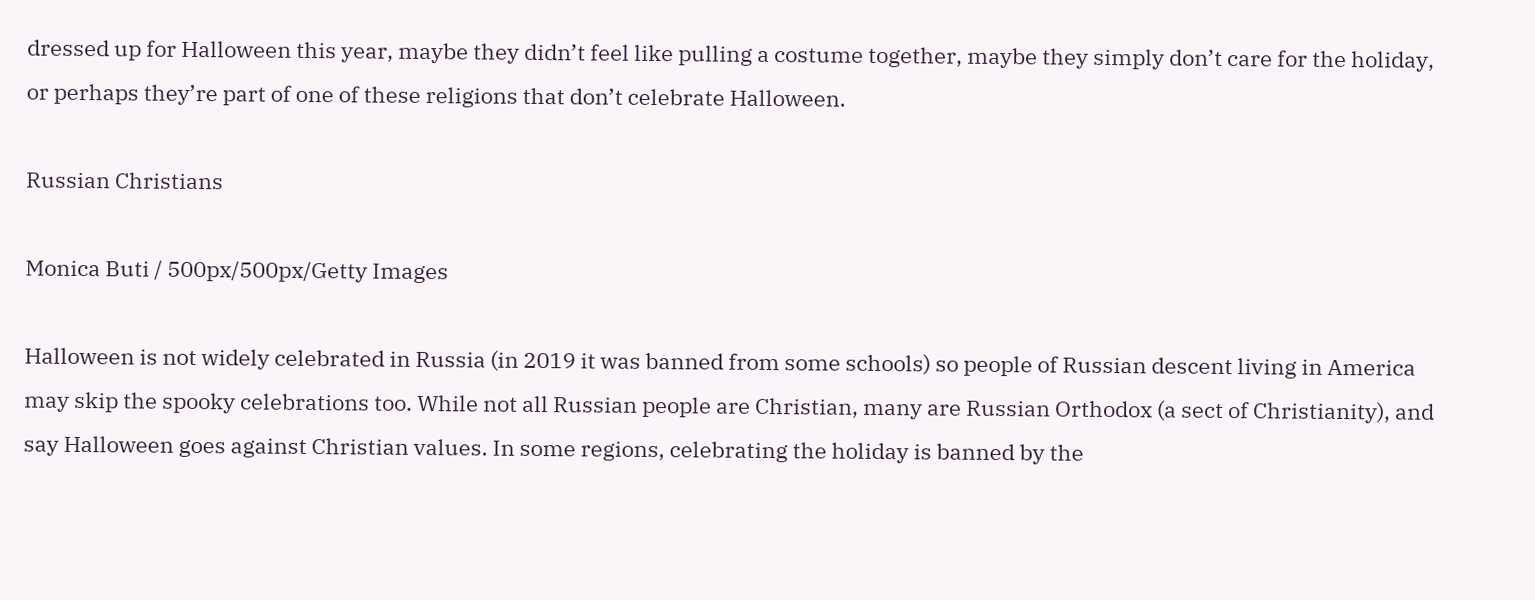dressed up for Halloween this year, maybe they didn’t feel like pulling a costume together, maybe they simply don’t care for the holiday, or perhaps they’re part of one of these religions that don’t celebrate Halloween.

Russian Christians

Monica Buti / 500px/500px/Getty Images

Halloween is not widely celebrated in Russia (in 2019 it was banned from some schools) so people of Russian descent living in America may skip the spooky celebrations too. While not all Russian people are Christian, many are Russian Orthodox (a sect of Christianity), and say Halloween goes against Christian values. In some regions, celebrating the holiday is banned by the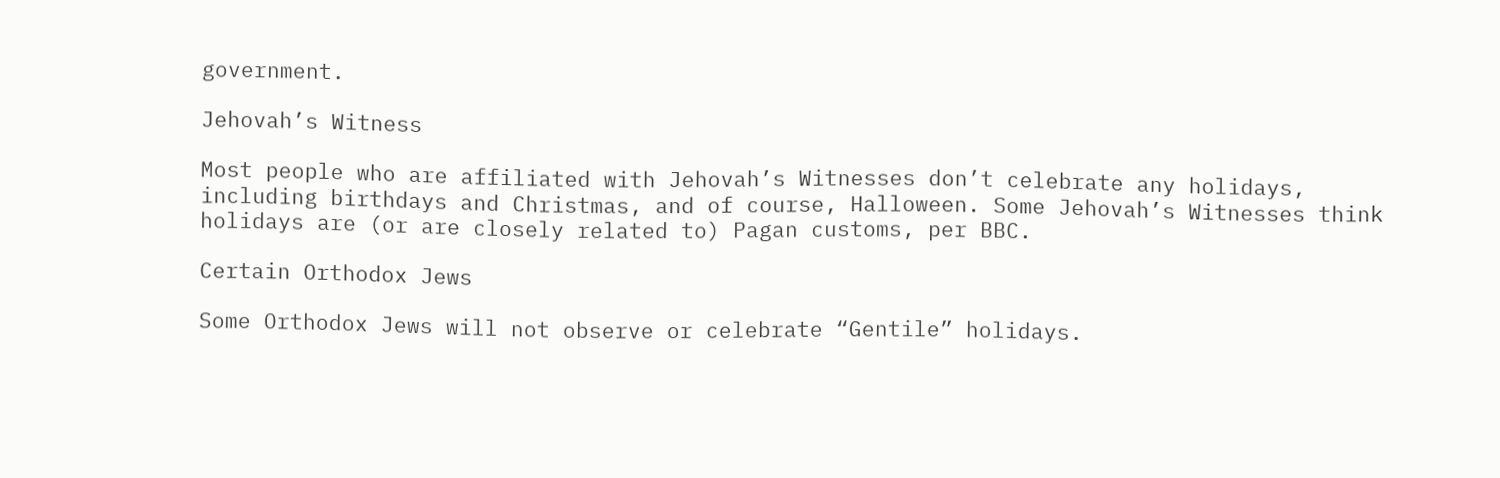government.

Jehovah’s Witness

Most people who are affiliated with Jehovah’s Witnesses don’t celebrate any holidays, including birthdays and Christmas, and of course, Halloween. Some Jehovah’s Witnesses think holidays are (or are closely related to) Pagan customs, per BBC.

Certain Orthodox Jews

Some Orthodox Jews will not observe or celebrate “Gentile” holidays.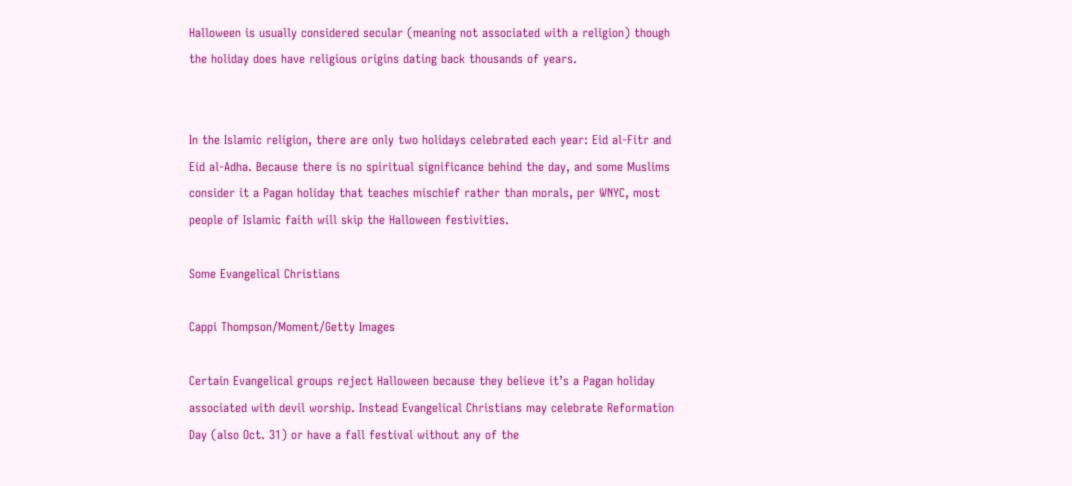Halloween is usually considered secular (meaning not associated with a religion) though the holiday does have religious origins dating back thousands of years.


In the Islamic religion, there are only two holidays celebrated each year: Eid al-Fitr and Eid al-Adha. Because there is no spiritual significance behind the day, and some Muslims consider it a Pagan holiday that teaches mischief rather than morals, per WNYC, most people of Islamic faith will skip the Halloween festivities.

Some Evangelical Christians

Cappi Thompson/Moment/Getty Images

Certain Evangelical groups reject Halloween because they believe it’s a Pagan holiday associated with devil worship. Instead Evangelical Christians may celebrate Reformation Day (also Oct. 31) or have a fall festival without any of the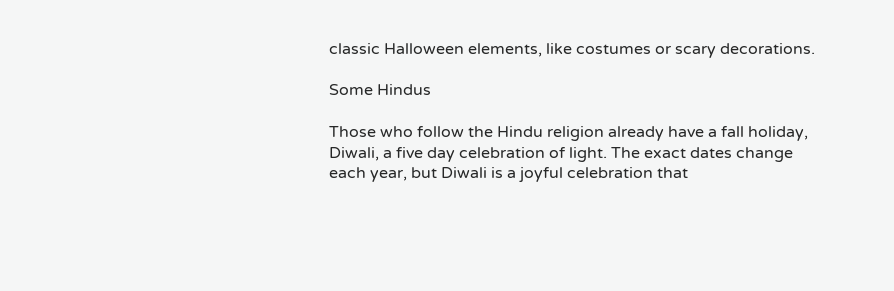classic Halloween elements, like costumes or scary decorations.

Some Hindus

Those who follow the Hindu religion already have a fall holiday, Diwali, a five day celebration of light. The exact dates change each year, but Diwali is a joyful celebration that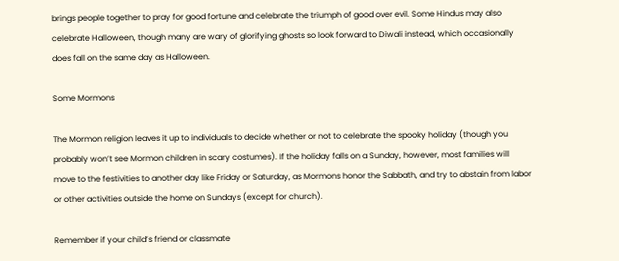brings people together to pray for good fortune and celebrate the triumph of good over evil. Some Hindus may also celebrate Halloween, though many are wary of glorifying ghosts so look forward to Diwali instead, which occasionally does fall on the same day as Halloween.

Some Mormons

The Mormon religion leaves it up to individuals to decide whether or not to celebrate the spooky holiday (though you probably won’t see Mormon children in scary costumes). If the holiday falls on a Sunday, however, most families will move to the festivities to another day like Friday or Saturday, as Mormons honor the Sabbath, and try to abstain from labor or other activities outside the home on Sundays (except for church).

Remember if your child’s friend or classmate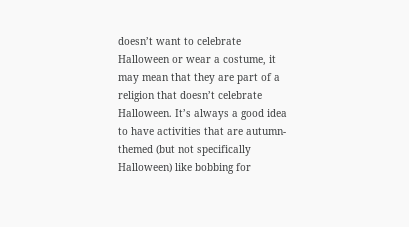doesn’t want to celebrate Halloween or wear a costume, it may mean that they are part of a religion that doesn’t celebrate Halloween. It’s always a good idea to have activities that are autumn-themed (but not specifically Halloween) like bobbing for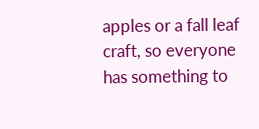apples or a fall leaf craft, so everyone has something to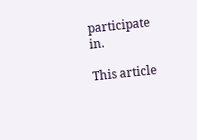participate in.

This article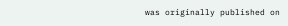was originally published on